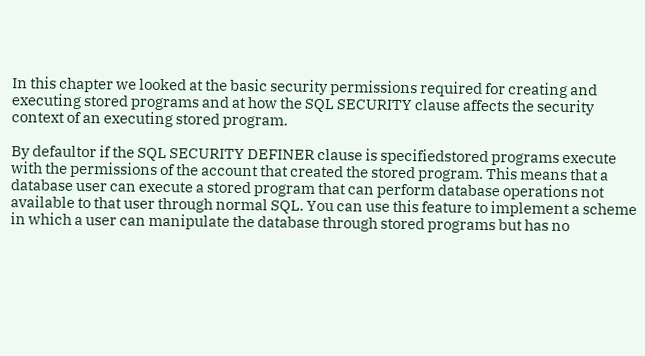In this chapter we looked at the basic security permissions required for creating and executing stored programs and at how the SQL SECURITY clause affects the security context of an executing stored program.

By defaultor if the SQL SECURITY DEFINER clause is specifiedstored programs execute with the permissions of the account that created the stored program. This means that a database user can execute a stored program that can perform database operations not available to that user through normal SQL. You can use this feature to implement a scheme in which a user can manipulate the database through stored programs but has no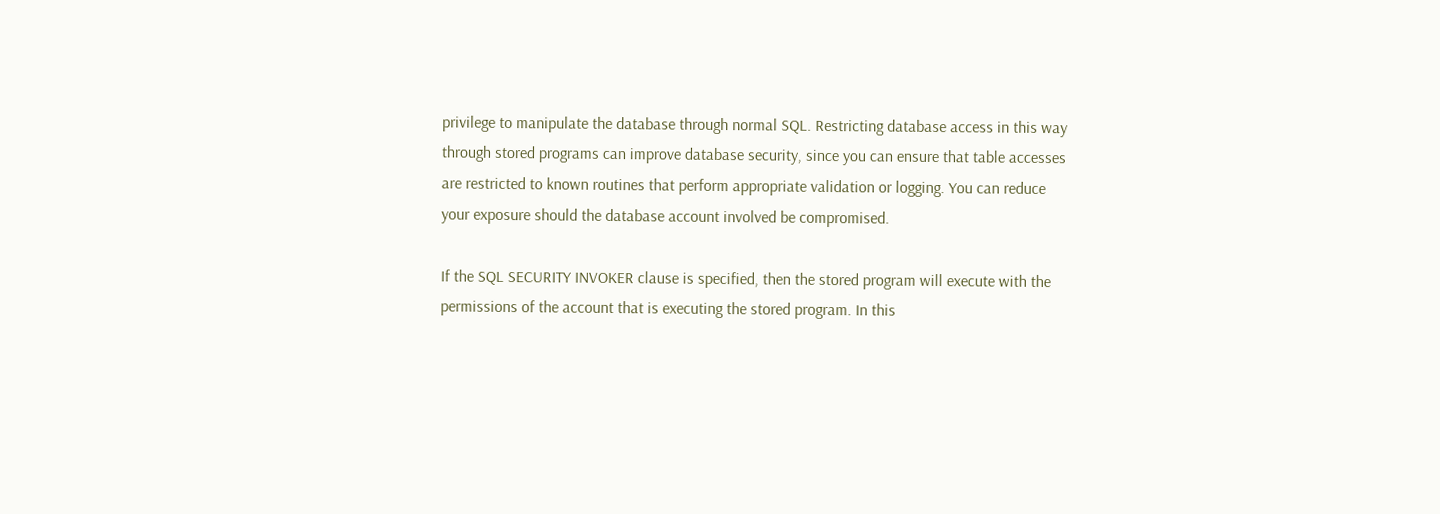privilege to manipulate the database through normal SQL. Restricting database access in this way through stored programs can improve database security, since you can ensure that table accesses are restricted to known routines that perform appropriate validation or logging. You can reduce your exposure should the database account involved be compromised.

If the SQL SECURITY INVOKER clause is specified, then the stored program will execute with the permissions of the account that is executing the stored program. In this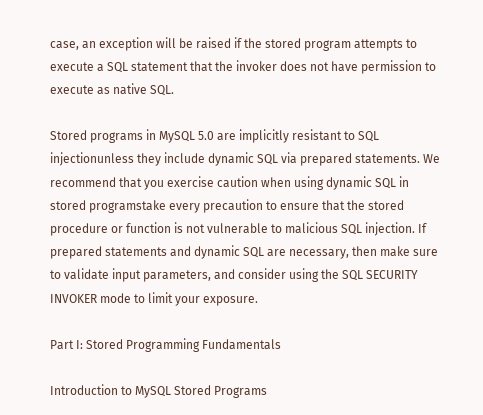case, an exception will be raised if the stored program attempts to execute a SQL statement that the invoker does not have permission to execute as native SQL.

Stored programs in MySQL 5.0 are implicitly resistant to SQL injectionunless they include dynamic SQL via prepared statements. We recommend that you exercise caution when using dynamic SQL in stored programstake every precaution to ensure that the stored procedure or function is not vulnerable to malicious SQL injection. If prepared statements and dynamic SQL are necessary, then make sure to validate input parameters, and consider using the SQL SECURITY INVOKER mode to limit your exposure.

Part I: Stored Programming Fundamentals

Introduction to MySQL Stored Programs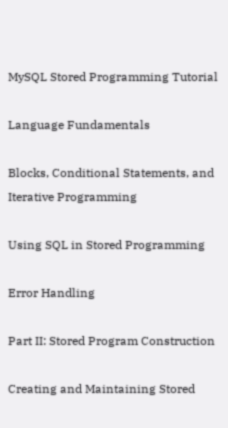MySQL Stored Programming Tutorial

Language Fundamentals

Blocks, Conditional Statements, and Iterative Programming

Using SQL in Stored Programming

Error Handling

Part II: Stored Program Construction

Creating and Maintaining Stored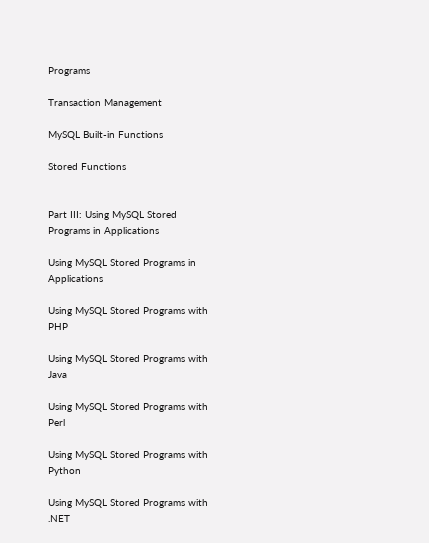Programs

Transaction Management

MySQL Built-in Functions

Stored Functions


Part III: Using MySQL Stored Programs in Applications

Using MySQL Stored Programs in Applications

Using MySQL Stored Programs with PHP

Using MySQL Stored Programs with Java

Using MySQL Stored Programs with Perl

Using MySQL Stored Programs with Python

Using MySQL Stored Programs with .NET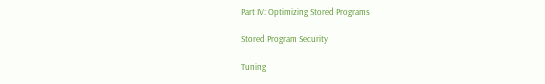Part IV: Optimizing Stored Programs

Stored Program Security

Tuning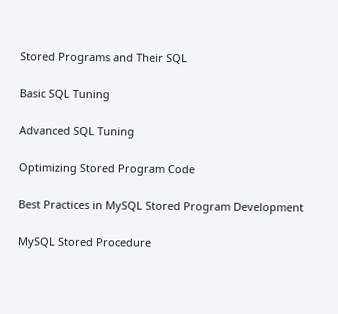Stored Programs and Their SQL

Basic SQL Tuning

Advanced SQL Tuning

Optimizing Stored Program Code

Best Practices in MySQL Stored Program Development

MySQL Stored Procedure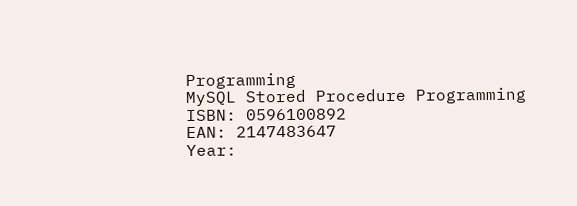Programming
MySQL Stored Procedure Programming
ISBN: 0596100892
EAN: 2147483647
Year: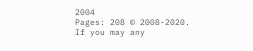2004
Pages: 208 © 2008-2020.
If you may any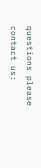questions please contact us: